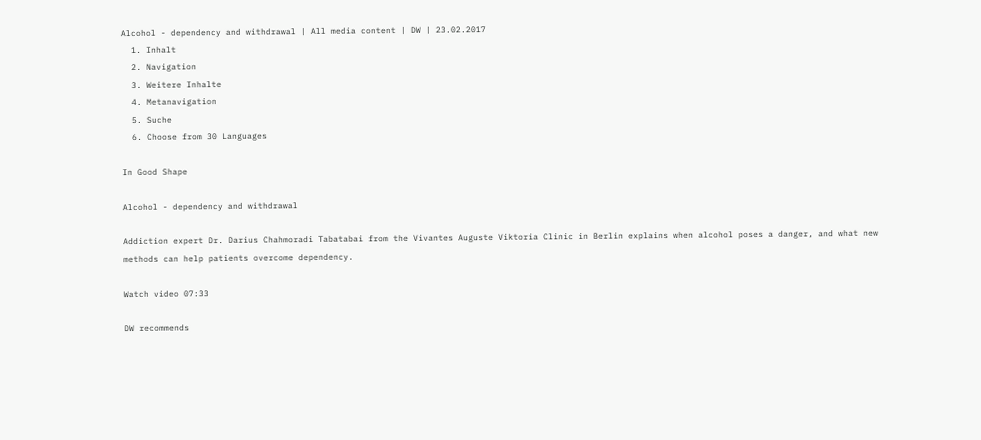Alcohol - dependency and withdrawal | All media content | DW | 23.02.2017
  1. Inhalt
  2. Navigation
  3. Weitere Inhalte
  4. Metanavigation
  5. Suche
  6. Choose from 30 Languages

In Good Shape

Alcohol - dependency and withdrawal

Addiction expert Dr. Darius Chahmoradi Tabatabai from the Vivantes Auguste Viktoria Clinic in Berlin explains when alcohol poses a danger, and what new methods can help patients overcome dependency.

Watch video 07:33

DW recommends